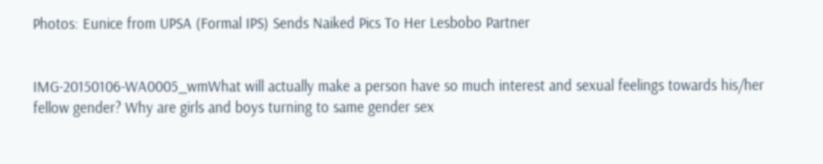Photos: Eunice from UPSA (Formal IPS) Sends Naiked Pics To Her Lesbobo Partner


IMG-20150106-WA0005_wmWhat will actually make a person have so much interest and sexual feelings towards his/her fellow gender? Why are girls and boys turning to same gender sex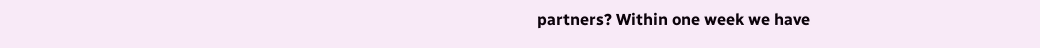partners? Within one week we have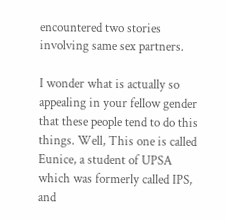encountered two stories involving same sex partners.

I wonder what is actually so appealing in your fellow gender that these people tend to do this things. Well, This one is called Eunice, a student of UPSA which was formerly called IPS, and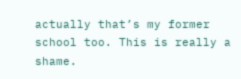actually that’s my former school too. This is really a shame.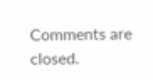Comments are closed.